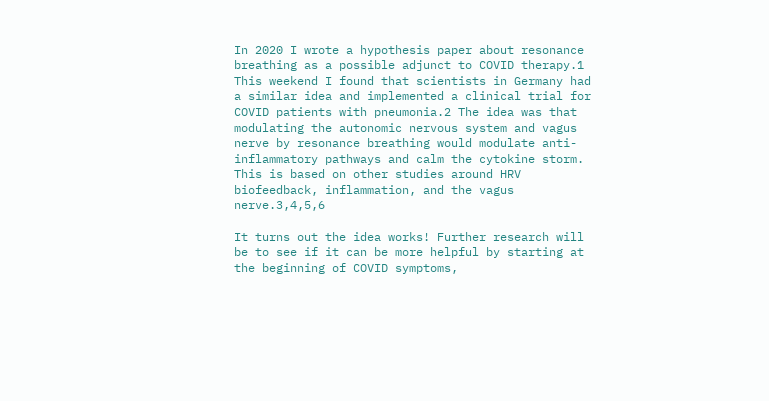In 2020 I wrote a hypothesis paper about resonance breathing as a possible adjunct to COVID therapy.1 This weekend I found that scientists in Germany had a similar idea and implemented a clinical trial for COVID patients with pneumonia.2 The idea was that modulating the autonomic nervous system and vagus nerve by resonance breathing would modulate anti-inflammatory pathways and calm the cytokine storm. This is based on other studies around HRV biofeedback, inflammation, and the vagus nerve.3,4,5,6

It turns out the idea works! Further research will be to see if it can be more helpful by starting at the beginning of COVID symptoms,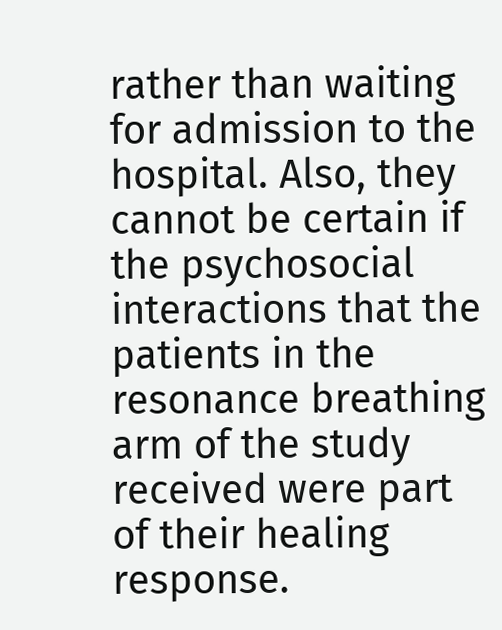rather than waiting for admission to the hospital. Also, they cannot be certain if the psychosocial interactions that the patients in the resonance breathing arm of the study received were part of their healing response.